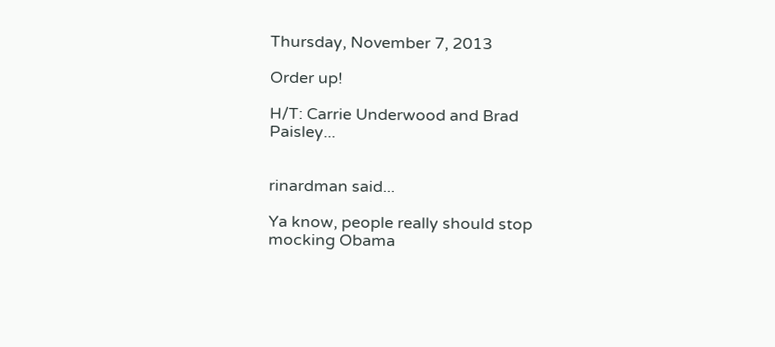Thursday, November 7, 2013

Order up!

H/T: Carrie Underwood and Brad Paisley...


rinardman said...

Ya know, people really should stop mocking Obama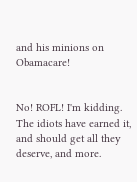and his minions on Obamacare!


No! ROFL! I'm kidding. The idiots have earned it, and should get all they deserve, and more.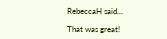RebeccaH said...

That was great!